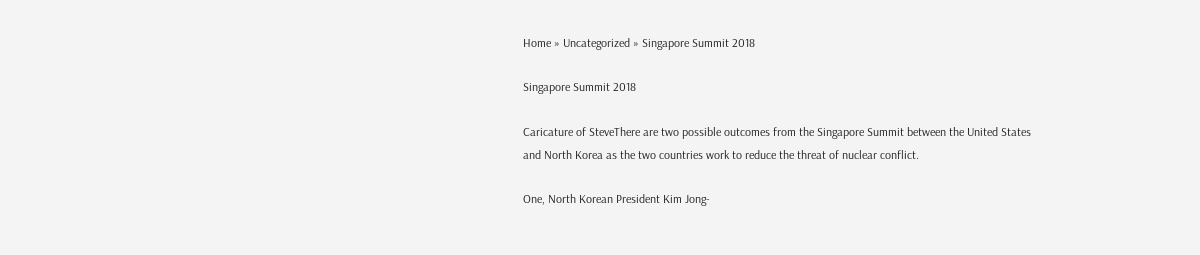Home » Uncategorized » Singapore Summit 2018

Singapore Summit 2018

Caricature of SteveThere are two possible outcomes from the Singapore Summit between the United States and North Korea as the two countries work to reduce the threat of nuclear conflict.

One, North Korean President Kim Jong-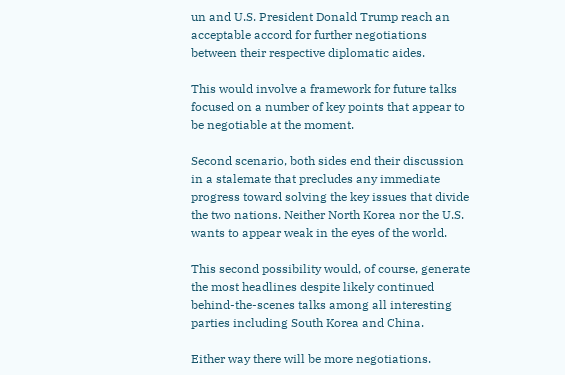un and U.S. President Donald Trump reach an acceptable accord for further negotiations between their respective diplomatic aides.

This would involve a framework for future talks focused on a number of key points that appear to be negotiable at the moment.

Second scenario, both sides end their discussion in a stalemate that precludes any immediate progress toward solving the key issues that divide the two nations. Neither North Korea nor the U.S. wants to appear weak in the eyes of the world.

This second possibility would, of course, generate the most headlines despite likely continued behind-the-scenes talks among all interesting parties including South Korea and China.

Either way there will be more negotiations.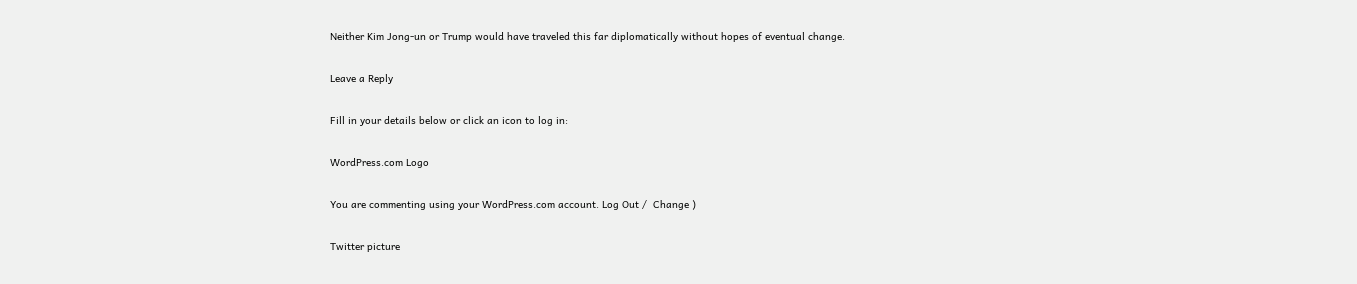Neither Kim Jong-un or Trump would have traveled this far diplomatically without hopes of eventual change.

Leave a Reply

Fill in your details below or click an icon to log in:

WordPress.com Logo

You are commenting using your WordPress.com account. Log Out /  Change )

Twitter picture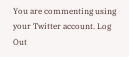You are commenting using your Twitter account. Log Out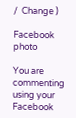/  Change )

Facebook photo

You are commenting using your Facebook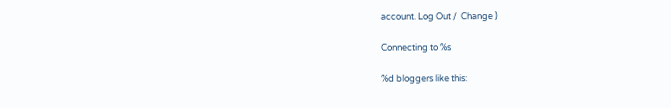account. Log Out /  Change )

Connecting to %s

%d bloggers like this: